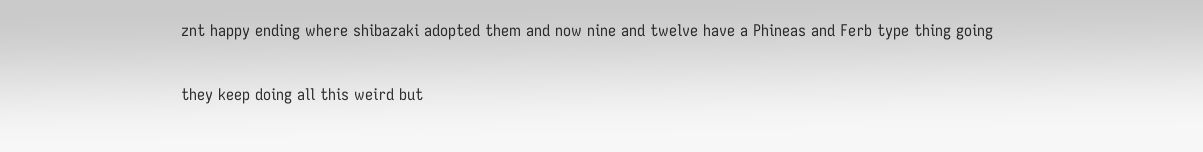znt happy ending where shibazaki adopted them and now nine and twelve have a Phineas and Ferb type thing going

they keep doing all this weird but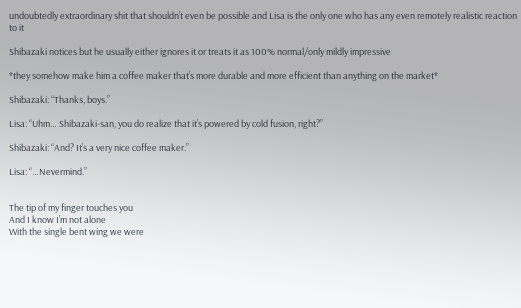undoubtedly extraordinary shit that shouldn’t even be possible and Lisa is the only one who has any even remotely realistic reaction to it

Shibazaki notices but he usually either ignores it or treats it as 100% normal/only mildly impressive

*they somehow make him a coffee maker that’s more durable and more efficient than anything on the market*

Shibazaki: “Thanks, boys.”

Lisa: “Uhm… Shibazaki-san, you do realize that it’s powered by cold fusion, right?”

Shibazaki: “And? It’s a very nice coffee maker.”

Lisa: “…Nevermind.”


The tip of my finger touches you
And I know I’m not alone
With the single bent wing we were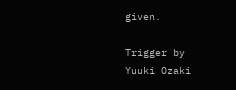given.

Trigger by Yuuki Ozaki